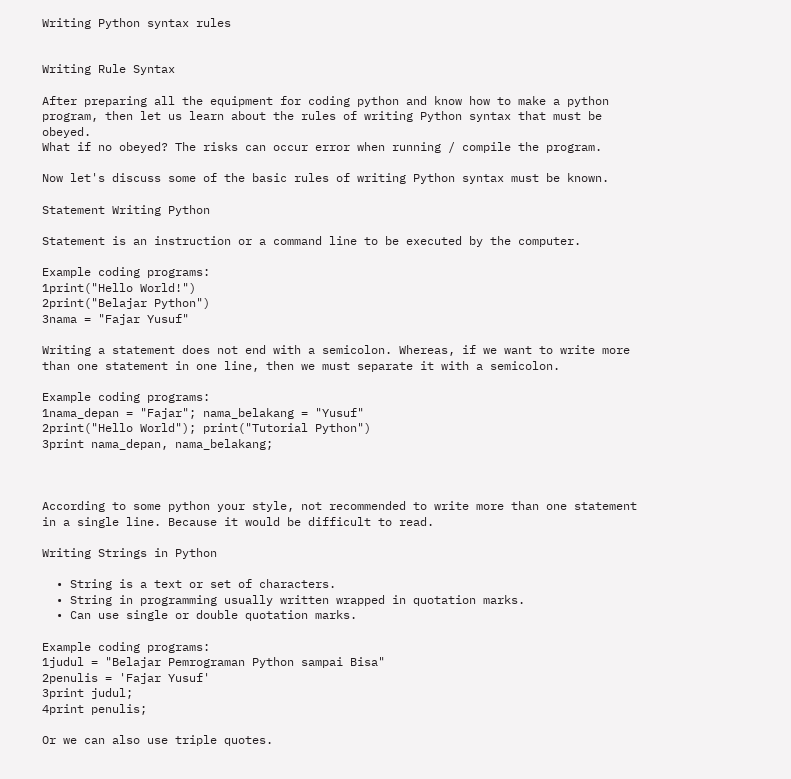Writing Python syntax rules


Writing Rule Syntax

After preparing all the equipment for coding python and know how to make a python program, then let us learn about the rules of writing Python syntax that must be obeyed.
What if no obeyed? The risks can occur error when running / compile the program.

Now let's discuss some of the basic rules of writing Python syntax must be known.

Statement Writing Python

Statement is an instruction or a command line to be executed by the computer.

Example coding programs:
1print("Hello World!")
2print("Belajar Python")
3nama = "Fajar Yusuf"

Writing a statement does not end with a semicolon. Whereas, if we want to write more than one statement in one line, then we must separate it with a semicolon.

Example coding programs:
1nama_depan = "Fajar"; nama_belakang = "Yusuf"
2print("Hello World"); print("Tutorial Python")
3print nama_depan, nama_belakang;



According to some python your style, not recommended to write more than one statement in a single line. Because it would be difficult to read.

Writing Strings in Python

  • String is a text or set of characters.
  • String in programming usually written wrapped in quotation marks.
  • Can use single or double quotation marks.

Example coding programs:
1judul = "Belajar Pemrograman Python sampai Bisa"
2penulis = 'Fajar Yusuf'
3print judul;
4print penulis;

Or we can also use triple quotes.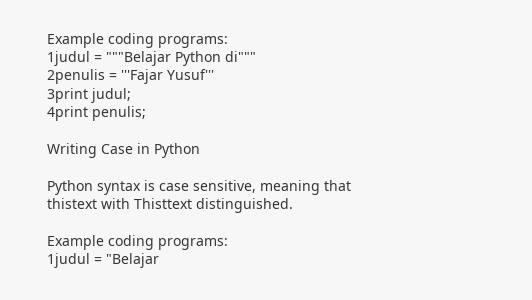Example coding programs:
1judul = """Belajar Python di"""
2penulis = '''Fajar Yusuf'''
3print judul;
4print penulis;

Writing Case in Python

Python syntax is case sensitive, meaning that thistext with Thisttext distinguished.

Example coding programs:
1judul = "Belajar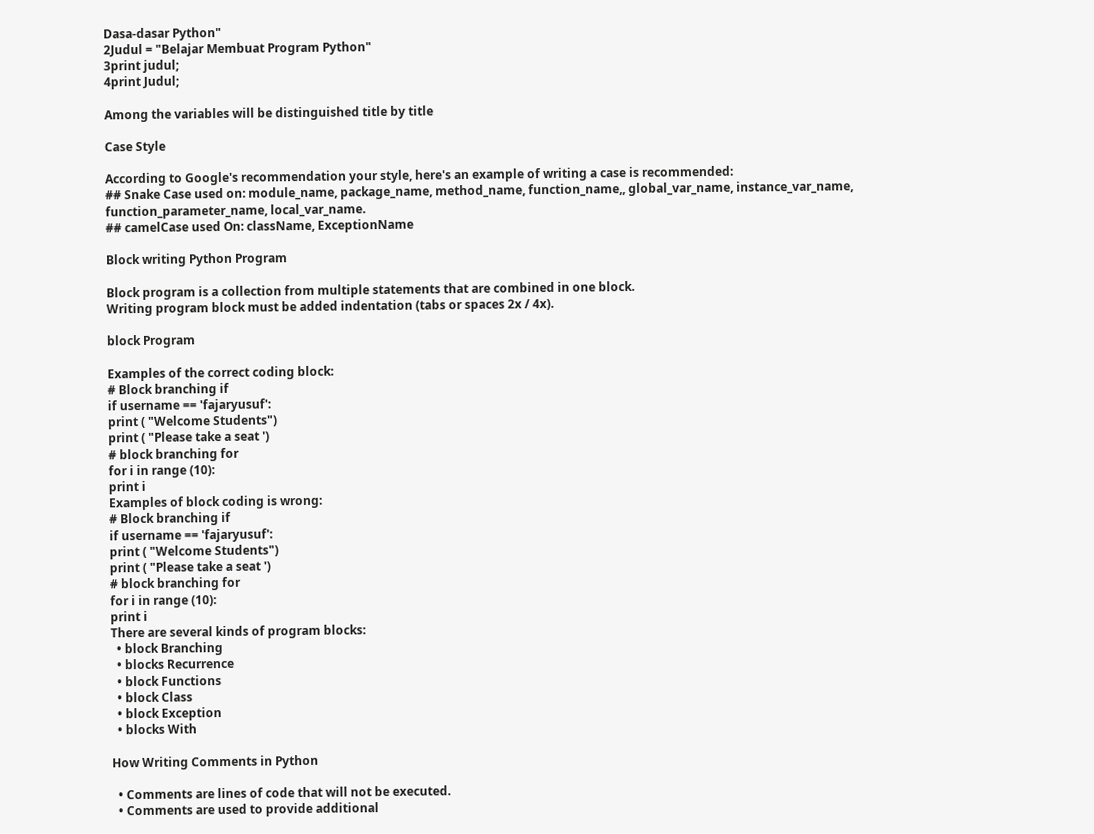Dasa-dasar Python"
2Judul = "Belajar Membuat Program Python"
3print judul;
4print Judul;

Among the variables will be distinguished title by title

Case Style

According to Google's recommendation your style, here's an example of writing a case is recommended:
## Snake Case used on: module_name, package_name, method_name, function_name,, global_var_name, instance_var_name, function_parameter_name, local_var_name.
## camelCase used On: className, ExceptionName

Block writing Python Program

Block program is a collection from multiple statements that are combined in one block.
Writing program block must be added indentation (tabs or spaces 2x / 4x).

block Program

Examples of the correct coding block:
# Block branching if
if username == 'fajaryusuf':
print ( "Welcome Students")
print ( "Please take a seat ')
# block branching for
for i in range (10):
print i
Examples of block coding is wrong:
# Block branching if
if username == 'fajaryusuf':
print ( "Welcome Students")
print ( "Please take a seat ')
# block branching for
for i in range (10):
print i
There are several kinds of program blocks:
  • block Branching
  • blocks Recurrence
  • block Functions
  • block Class
  • block Exception
  • blocks With

How Writing Comments in Python

  • Comments are lines of code that will not be executed.
  • Comments are used to provide additional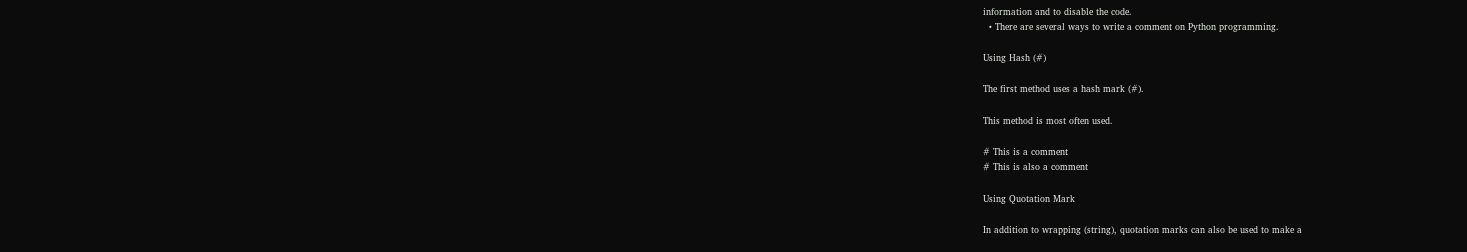information and to disable the code.
  • There are several ways to write a comment on Python programming.

Using Hash (#)

The first method uses a hash mark (#).

This method is most often used.

# This is a comment
# This is also a comment

Using Quotation Mark

In addition to wrapping (string), quotation marks can also be used to make a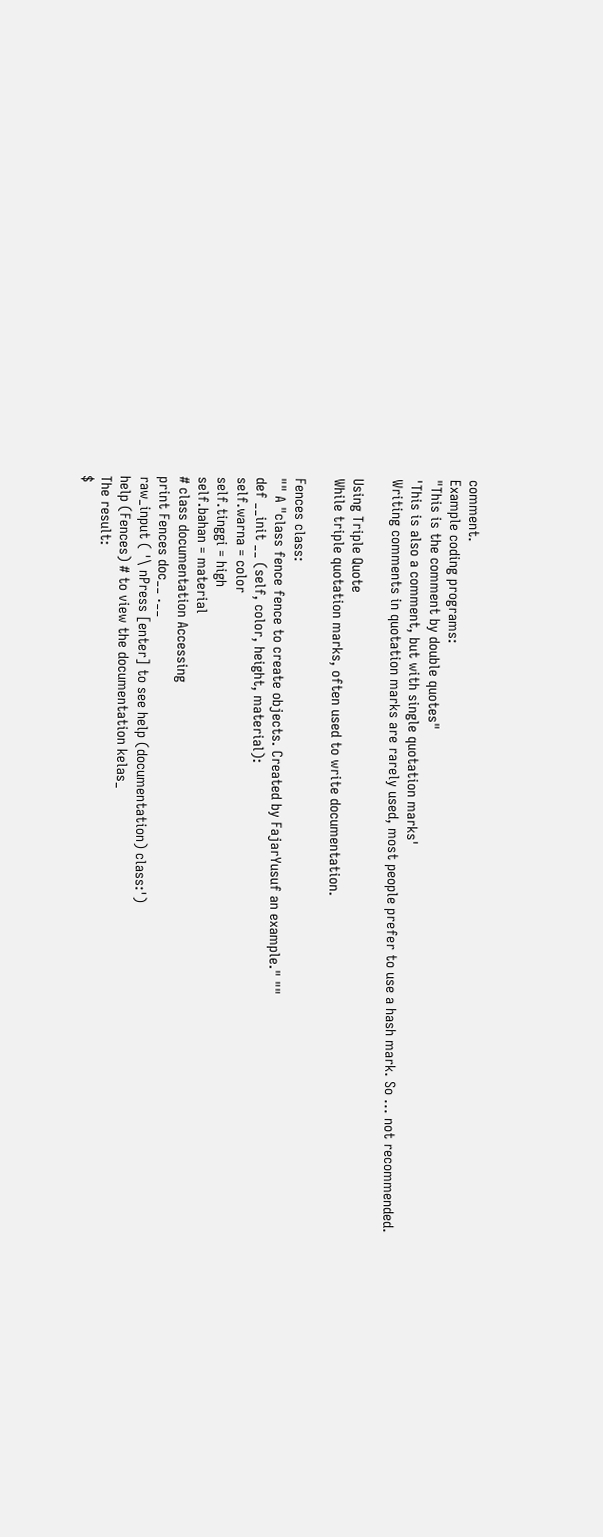comment.
Example coding programs:
"This is the comment by double quotes"
'This is also a comment, but with single quotation marks'
Writing comments in quotation marks are rarely used, most people prefer to use a hash mark. So ... not recommended.

Using Triple Quote
While triple quotation marks, often used to write documentation.

Fences class:
"" A "class fence fence to create objects. Created by FajarYusuf an example." ""
def __init __ (self, color, height, material):
self.warna = color
self.tinggi = high
self.bahan = material
# class documentation Accessing
print Fences doc__ .__
raw_input ( '\ nPress [enter] to see help (documentation) class:')
help (Fences) # to view the documentation kelas_
The result:
$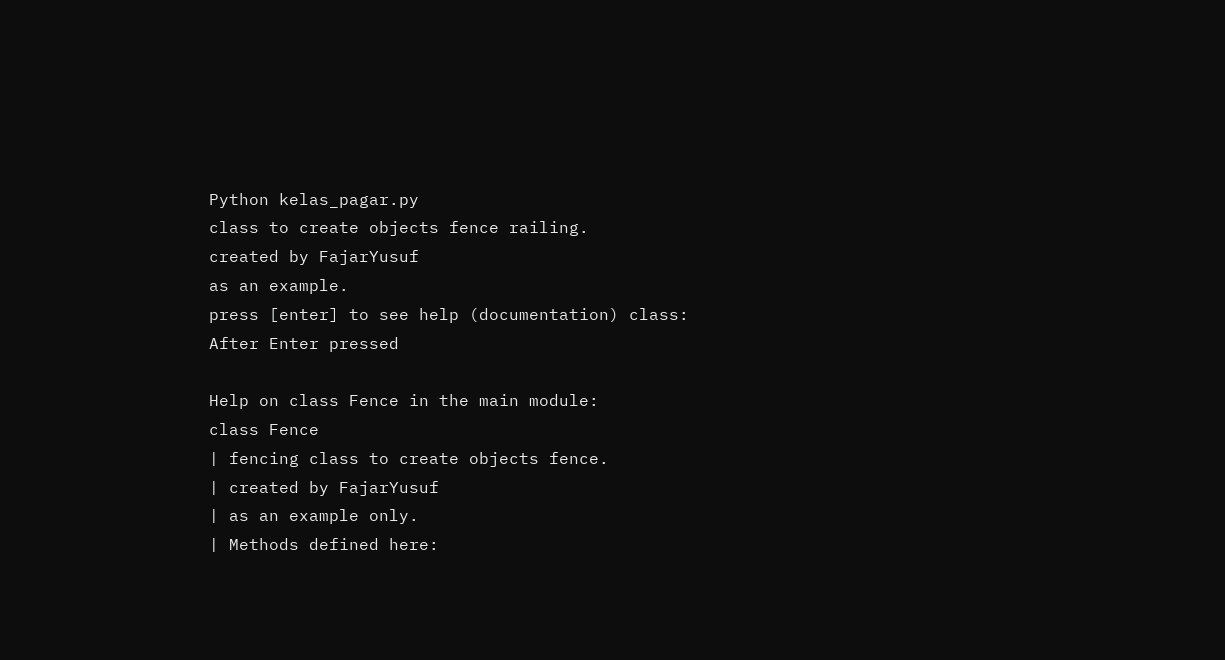Python kelas_pagar.py
class to create objects fence railing.
created by FajarYusuf
as an example.
press [enter] to see help (documentation) class:
After Enter pressed

Help on class Fence in the main module:
class Fence
| fencing class to create objects fence.
| created by FajarYusuf
| as an example only.
| Methods defined here: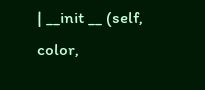| __init __ (self, color,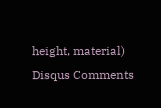height, material)
Disqus Comments